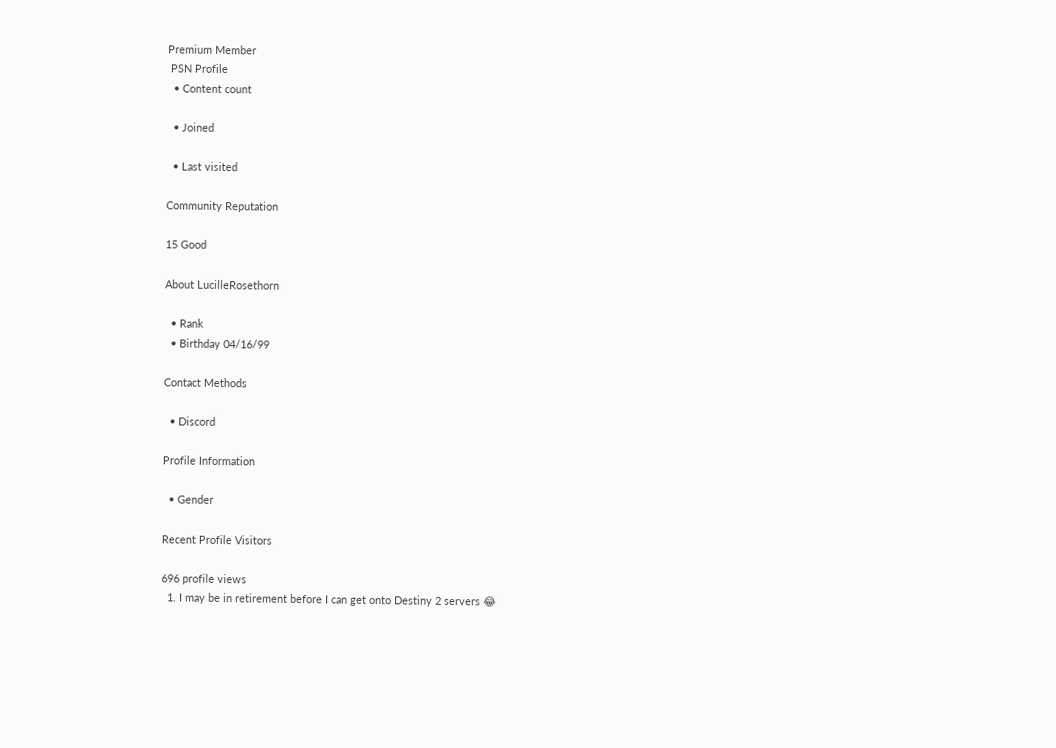Premium Member
 PSN Profile
  • Content count

  • Joined

  • Last visited

Community Reputation

15 Good

About LucilleRosethorn

  • Rank
  • Birthday 04/16/99

Contact Methods

  • Discord

Profile Information

  • Gender

Recent Profile Visitors

696 profile views
  1. I may be in retirement before I can get onto Destiny 2 servers 😂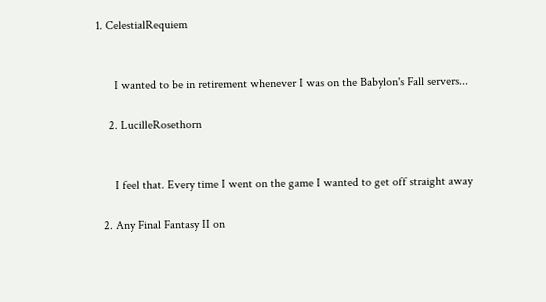1. CelestialRequiem


      I wanted to be in retirement whenever I was on the Babylon's Fall servers...

    2. LucilleRosethorn


      I feel that. Every time I went on the game I wanted to get off straight away

  2. Any Final Fantasy II on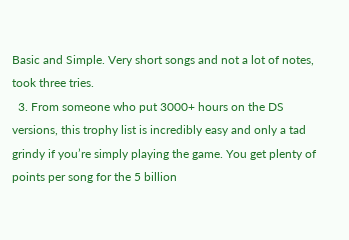Basic and Simple. Very short songs and not a lot of notes, took three tries.
  3. From someone who put 3000+ hours on the DS versions, this trophy list is incredibly easy and only a tad grindy if you’re simply playing the game. You get plenty of points per song for the 5 billion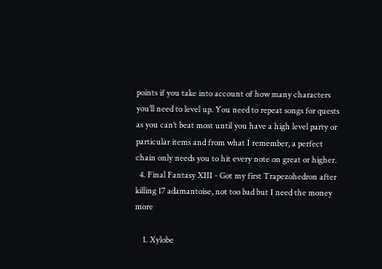points if you take into account of how many characters you’ll need to level up. You need to repeat songs for quests as you can’t beat most until you have a high level party or particular items and from what I remember, a perfect chain only needs you to hit every note on great or higher.
  4. Final Fantasy XIII - Got my first Trapezohedron after killing 17 adamantoise, not too bad but I need the money more

    1. Xylobe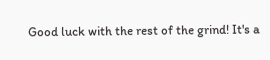Good luck with the rest of the grind! It's a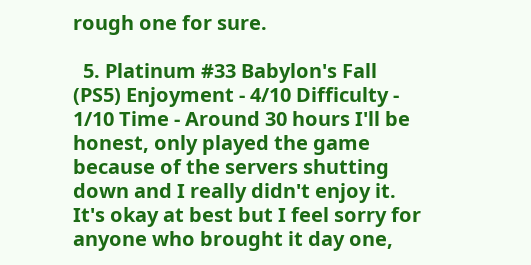rough one for sure.

  5. Platinum #33 Babylon's Fall (PS5) Enjoyment - 4/10 Difficulty - 1/10 Time - Around 30 hours I'll be honest, only played the game because of the servers shutting down and I really didn't enjoy it. It's okay at best but I feel sorry for anyone who brought it day one,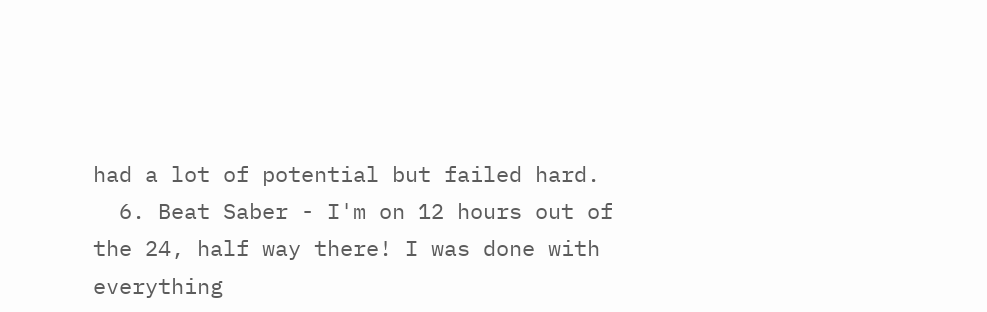had a lot of potential but failed hard.
  6. Beat Saber - I'm on 12 hours out of the 24, half way there! I was done with everything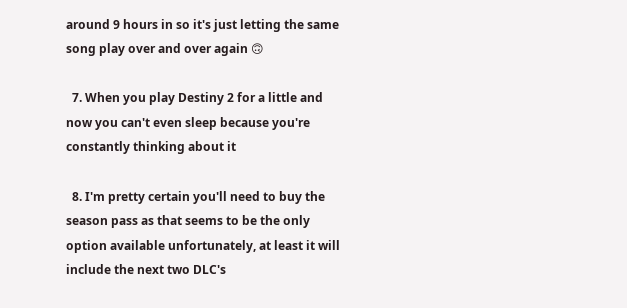around 9 hours in so it's just letting the same song play over and over again 🙃

  7. When you play Destiny 2 for a little and now you can't even sleep because you're constantly thinking about it

  8. I'm pretty certain you'll need to buy the season pass as that seems to be the only option available unfortunately, at least it will include the next two DLC's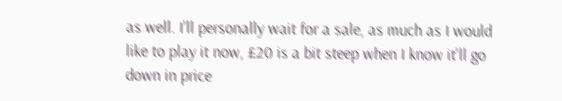as well. I'll personally wait for a sale, as much as I would like to play it now, £20 is a bit steep when I know it'll go down in price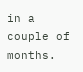in a couple of months.